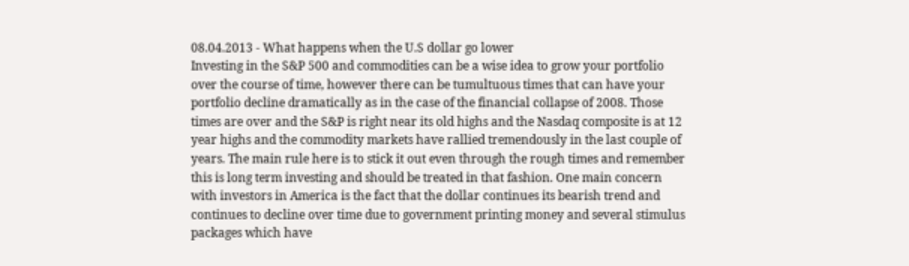08.04.2013 - What happens when the U.S dollar go lower
Investing in the S&P 500 and commodities can be a wise idea to grow your portfolio over the course of time, however there can be tumultuous times that can have your portfolio decline dramatically as in the case of the financial collapse of 2008. Those times are over and the S&P is right near its old highs and the Nasdaq composite is at 12 year highs and the commodity markets have rallied tremendously in the last couple of years. The main rule here is to stick it out even through the rough times and remember this is long term investing and should be treated in that fashion. One main concern with investors in America is the fact that the dollar continues its bearish trend and continues to decline over time due to government printing money and several stimulus packages which have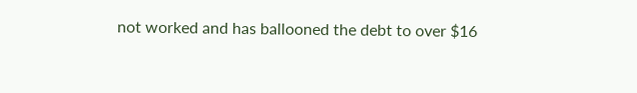not worked and has ballooned the debt to over $16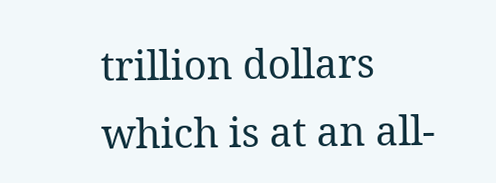trillion dollars which is at an all-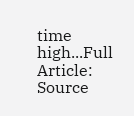time high...Full Article: Source